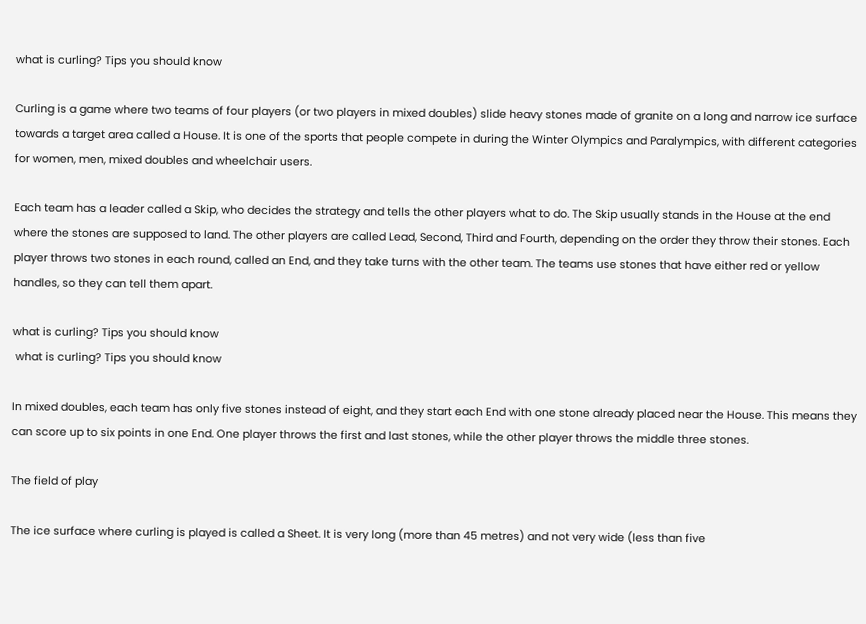what is curling? Tips you should know

Curling is a game where two teams of four players (or two players in mixed doubles) slide heavy stones made of granite on a long and narrow ice surface towards a target area called a House. It is one of the sports that people compete in during the Winter Olympics and Paralympics, with different categories for women, men, mixed doubles and wheelchair users.

Each team has a leader called a Skip, who decides the strategy and tells the other players what to do. The Skip usually stands in the House at the end where the stones are supposed to land. The other players are called Lead, Second, Third and Fourth, depending on the order they throw their stones. Each player throws two stones in each round, called an End, and they take turns with the other team. The teams use stones that have either red or yellow handles, so they can tell them apart.

what is curling? Tips you should know
 what is curling? Tips you should know

In mixed doubles, each team has only five stones instead of eight, and they start each End with one stone already placed near the House. This means they can score up to six points in one End. One player throws the first and last stones, while the other player throws the middle three stones.

The field of play

The ice surface where curling is played is called a Sheet. It is very long (more than 45 metres) and not very wide (less than five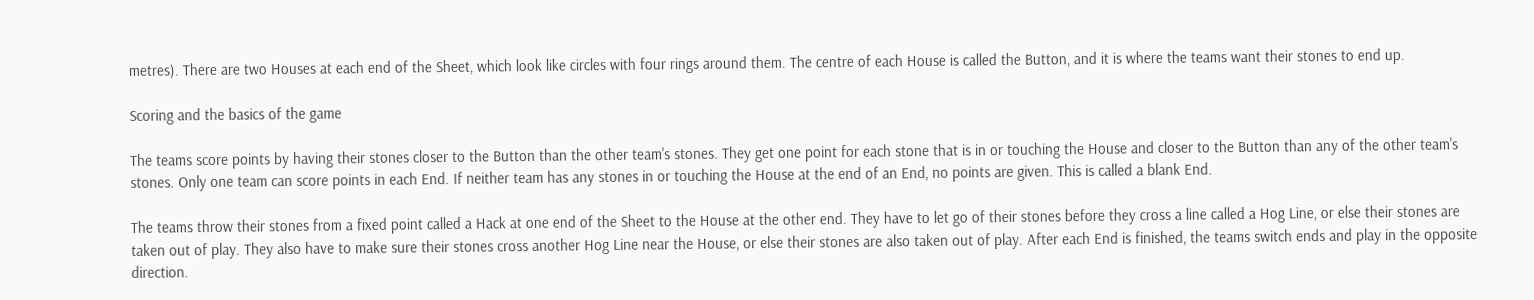metres). There are two Houses at each end of the Sheet, which look like circles with four rings around them. The centre of each House is called the Button, and it is where the teams want their stones to end up.

Scoring and the basics of the game

The teams score points by having their stones closer to the Button than the other team's stones. They get one point for each stone that is in or touching the House and closer to the Button than any of the other team's stones. Only one team can score points in each End. If neither team has any stones in or touching the House at the end of an End, no points are given. This is called a blank End.

The teams throw their stones from a fixed point called a Hack at one end of the Sheet to the House at the other end. They have to let go of their stones before they cross a line called a Hog Line, or else their stones are taken out of play. They also have to make sure their stones cross another Hog Line near the House, or else their stones are also taken out of play. After each End is finished, the teams switch ends and play in the opposite direction.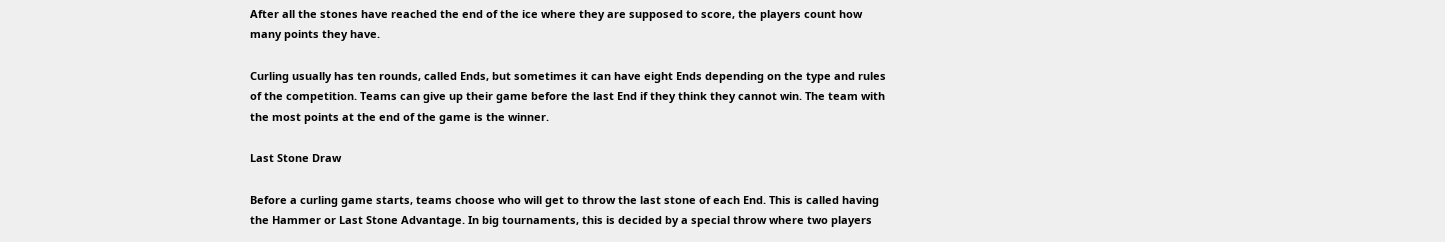After all the stones have reached the end of the ice where they are supposed to score, the players count how many points they have.

Curling usually has ten rounds, called Ends, but sometimes it can have eight Ends depending on the type and rules of the competition. Teams can give up their game before the last End if they think they cannot win. The team with the most points at the end of the game is the winner.

Last Stone Draw

Before a curling game starts, teams choose who will get to throw the last stone of each End. This is called having the Hammer or Last Stone Advantage. In big tournaments, this is decided by a special throw where two players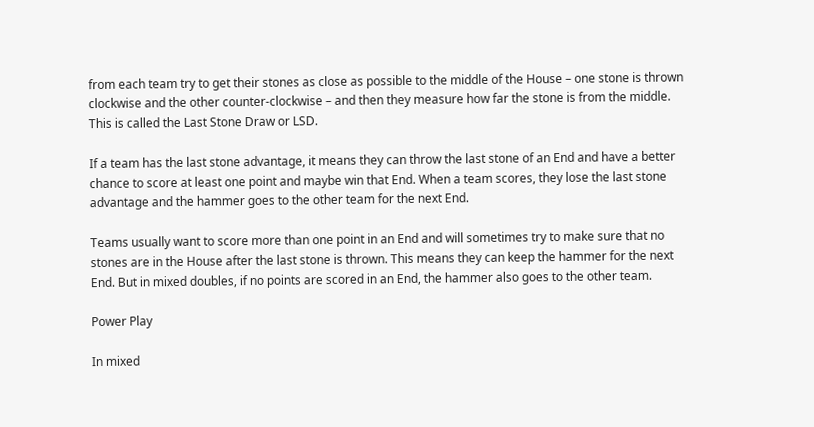from each team try to get their stones as close as possible to the middle of the House – one stone is thrown clockwise and the other counter-clockwise – and then they measure how far the stone is from the middle. This is called the Last Stone Draw or LSD.

If a team has the last stone advantage, it means they can throw the last stone of an End and have a better chance to score at least one point and maybe win that End. When a team scores, they lose the last stone advantage and the hammer goes to the other team for the next End.

Teams usually want to score more than one point in an End and will sometimes try to make sure that no stones are in the House after the last stone is thrown. This means they can keep the hammer for the next End. But in mixed doubles, if no points are scored in an End, the hammer also goes to the other team.

Power Play

In mixed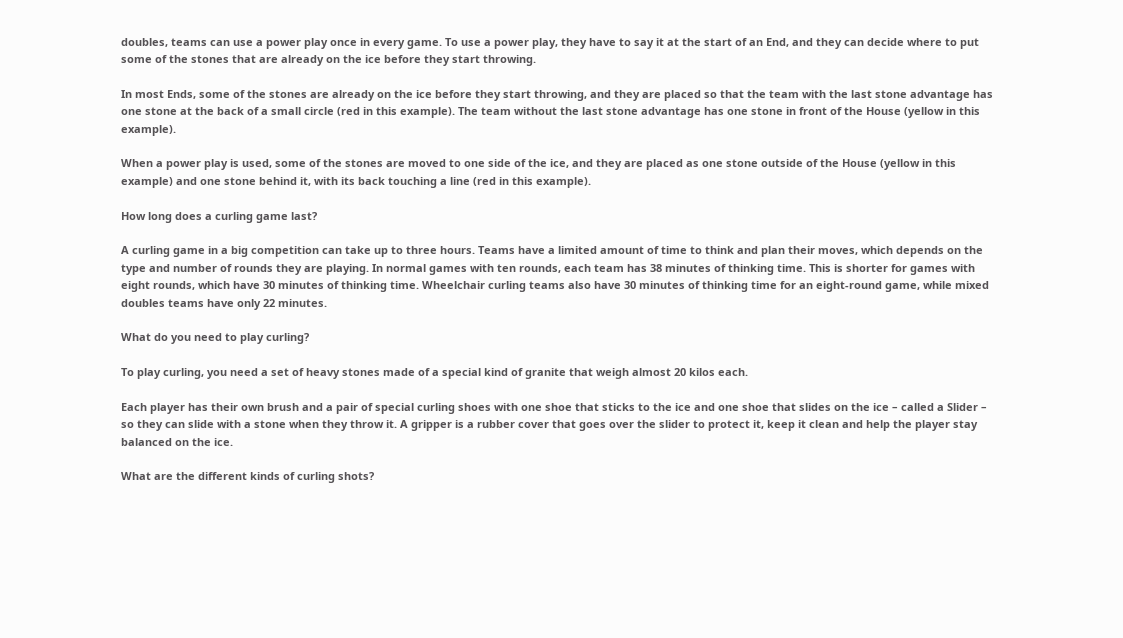doubles, teams can use a power play once in every game. To use a power play, they have to say it at the start of an End, and they can decide where to put some of the stones that are already on the ice before they start throwing.

In most Ends, some of the stones are already on the ice before they start throwing, and they are placed so that the team with the last stone advantage has one stone at the back of a small circle (red in this example). The team without the last stone advantage has one stone in front of the House (yellow in this example).

When a power play is used, some of the stones are moved to one side of the ice, and they are placed as one stone outside of the House (yellow in this example) and one stone behind it, with its back touching a line (red in this example).

How long does a curling game last?

A curling game in a big competition can take up to three hours. Teams have a limited amount of time to think and plan their moves, which depends on the type and number of rounds they are playing. In normal games with ten rounds, each team has 38 minutes of thinking time. This is shorter for games with eight rounds, which have 30 minutes of thinking time. Wheelchair curling teams also have 30 minutes of thinking time for an eight-round game, while mixed doubles teams have only 22 minutes.

What do you need to play curling?

To play curling, you need a set of heavy stones made of a special kind of granite that weigh almost 20 kilos each.

Each player has their own brush and a pair of special curling shoes with one shoe that sticks to the ice and one shoe that slides on the ice – called a Slider – so they can slide with a stone when they throw it. A gripper is a rubber cover that goes over the slider to protect it, keep it clean and help the player stay balanced on the ice.

What are the different kinds of curling shots?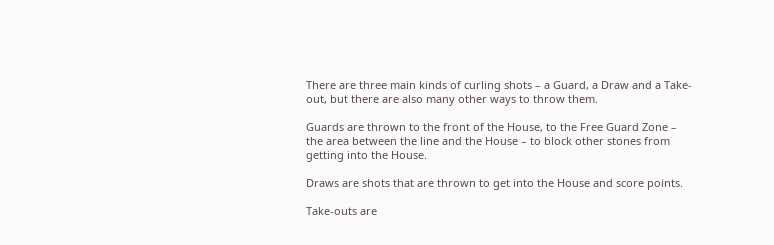There are three main kinds of curling shots – a Guard, a Draw and a Take-out, but there are also many other ways to throw them.

Guards are thrown to the front of the House, to the Free Guard Zone – the area between the line and the House – to block other stones from getting into the House.

Draws are shots that are thrown to get into the House and score points.

Take-outs are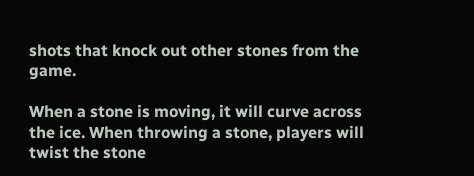shots that knock out other stones from the game.

When a stone is moving, it will curve across the ice. When throwing a stone, players will twist the stone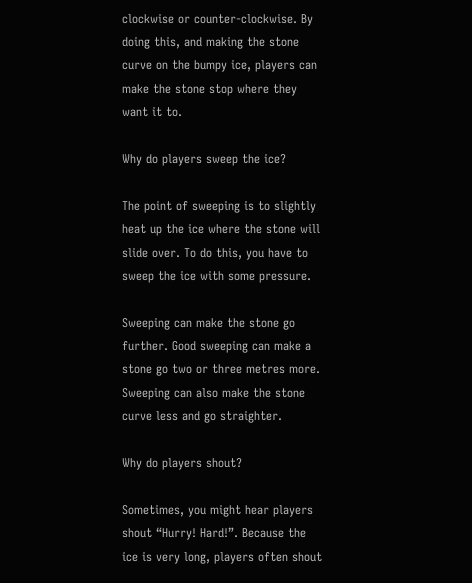clockwise or counter-clockwise. By doing this, and making the stone curve on the bumpy ice, players can make the stone stop where they want it to.

Why do players sweep the ice?

The point of sweeping is to slightly heat up the ice where the stone will slide over. To do this, you have to sweep the ice with some pressure.

Sweeping can make the stone go further. Good sweeping can make a stone go two or three metres more. Sweeping can also make the stone curve less and go straighter.

Why do players shout?

Sometimes, you might hear players shout “Hurry! Hard!”. Because the ice is very long, players often shout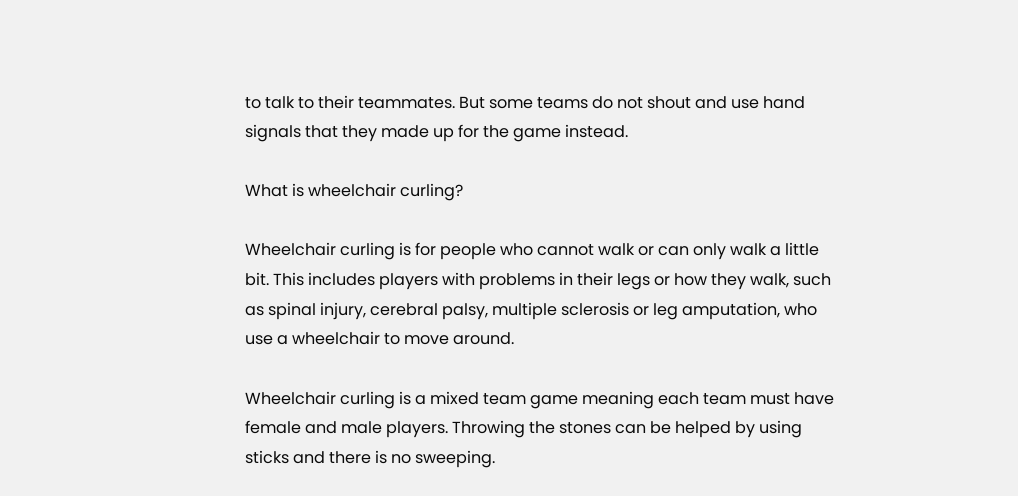to talk to their teammates. But some teams do not shout and use hand signals that they made up for the game instead.

What is wheelchair curling?

Wheelchair curling is for people who cannot walk or can only walk a little bit. This includes players with problems in their legs or how they walk, such as spinal injury, cerebral palsy, multiple sclerosis or leg amputation, who use a wheelchair to move around.

Wheelchair curling is a mixed team game meaning each team must have female and male players. Throwing the stones can be helped by using sticks and there is no sweeping.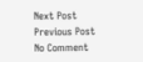Next Post Previous Post
No Comment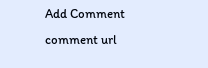Add Comment
comment url